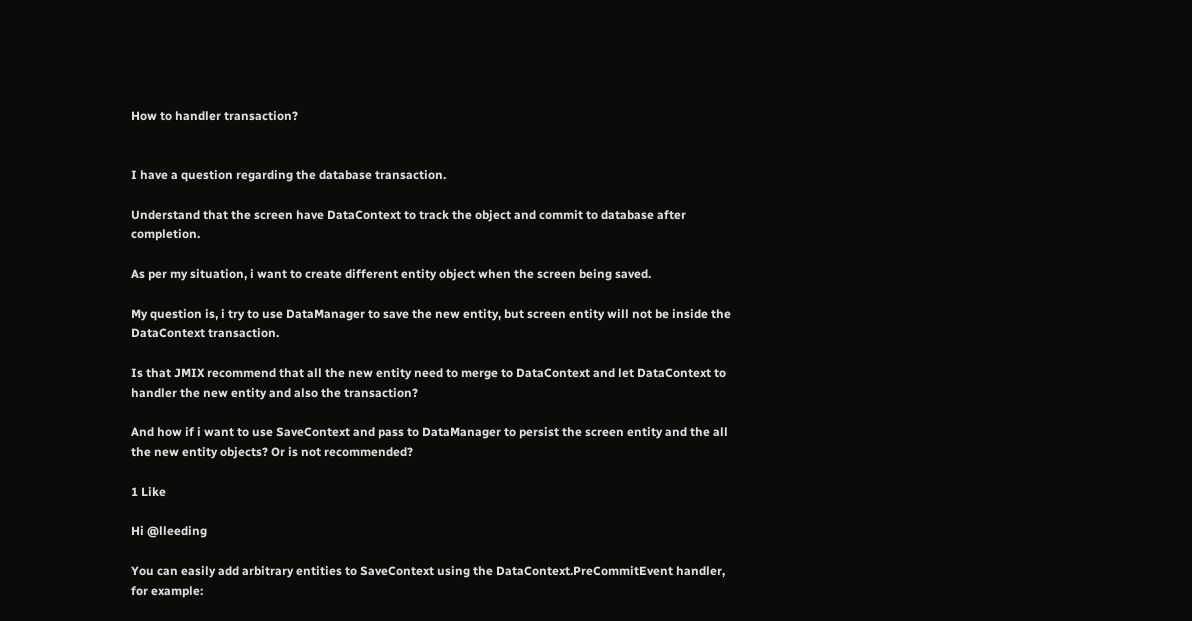How to handler transaction?


I have a question regarding the database transaction.

Understand that the screen have DataContext to track the object and commit to database after completion.

As per my situation, i want to create different entity object when the screen being saved.

My question is, i try to use DataManager to save the new entity, but screen entity will not be inside the DataContext transaction.

Is that JMIX recommend that all the new entity need to merge to DataContext and let DataContext to handler the new entity and also the transaction?

And how if i want to use SaveContext and pass to DataManager to persist the screen entity and the all the new entity objects? Or is not recommended?

1 Like

Hi @lleeding

You can easily add arbitrary entities to SaveContext using the DataContext.PreCommitEvent handler, for example: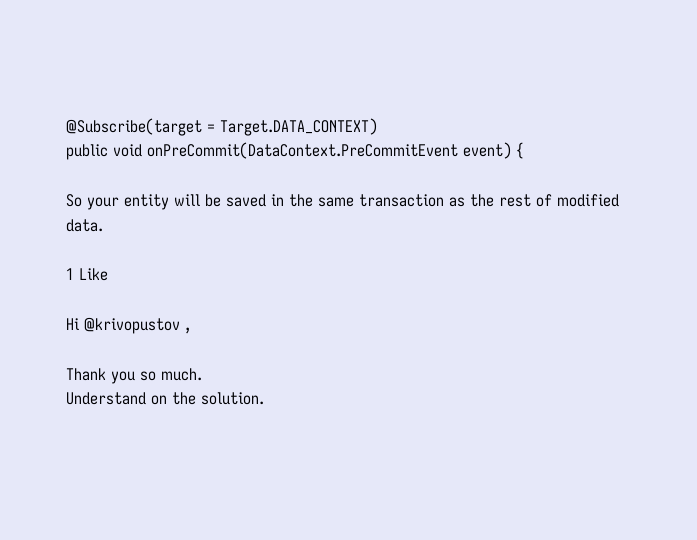@Subscribe(target = Target.DATA_CONTEXT)
public void onPreCommit(DataContext.PreCommitEvent event) {

So your entity will be saved in the same transaction as the rest of modified data.

1 Like

Hi @krivopustov ,

Thank you so much.
Understand on the solution.